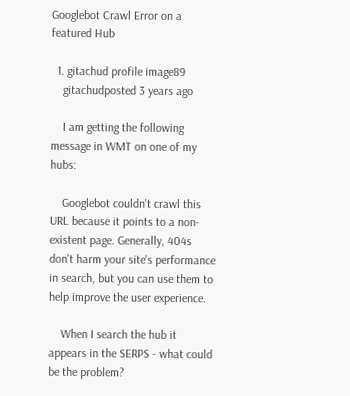Googlebot Crawl Error on a featured Hub

  1. gitachud profile image89
    gitachudposted 3 years ago

    I am getting the following message in WMT on one of my hubs:

    Googlebot couldn't crawl this URL because it points to a non-existent page. Generally, 404s don't harm your site's performance in search, but you can use them to help improve the user experience.

    When I search the hub it appears in the SERPS - what could be the problem?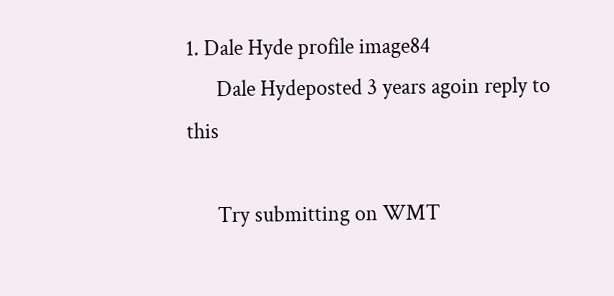1. Dale Hyde profile image84
      Dale Hydeposted 3 years agoin reply to this

      Try submitting on WMT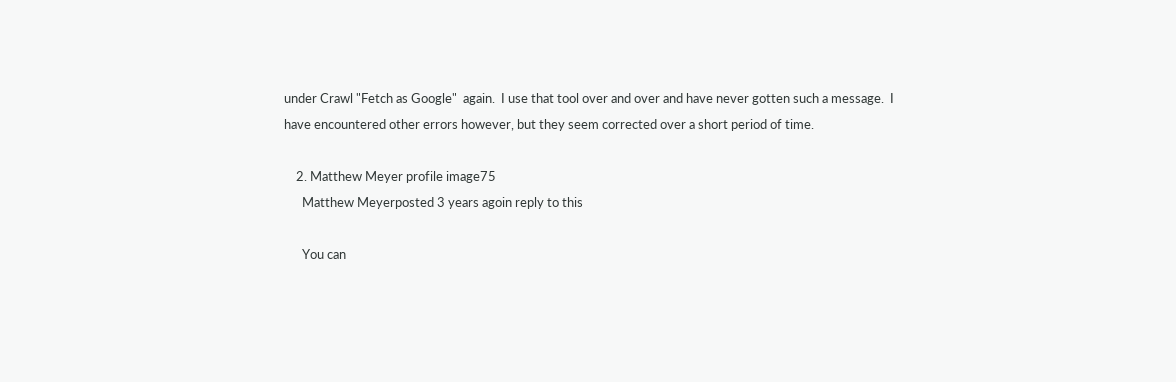under Crawl "Fetch as Google"  again.  I use that tool over and over and have never gotten such a message.  I have encountered other errors however, but they seem corrected over a short period of time.

    2. Matthew Meyer profile image75
      Matthew Meyerposted 3 years agoin reply to this

      You can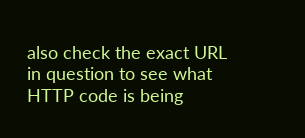also check the exact URL in question to see what HTTP code is being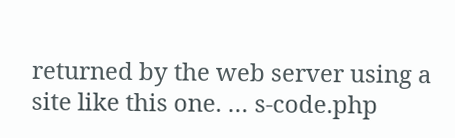returned by the web server using a site like this one. … s-code.php